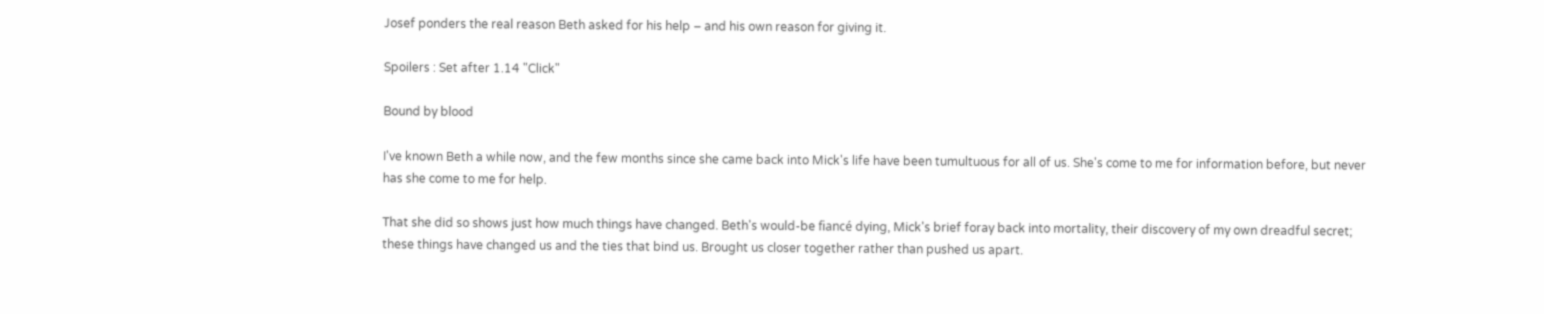Josef ponders the real reason Beth asked for his help – and his own reason for giving it.

Spoilers : Set after 1.14 "Click"

Bound by blood

I've known Beth a while now, and the few months since she came back into Mick's life have been tumultuous for all of us. She's come to me for information before, but never has she come to me for help.

That she did so shows just how much things have changed. Beth's would-be fiancé dying, Mick's brief foray back into mortality, their discovery of my own dreadful secret; these things have changed us and the ties that bind us. Brought us closer together rather than pushed us apart.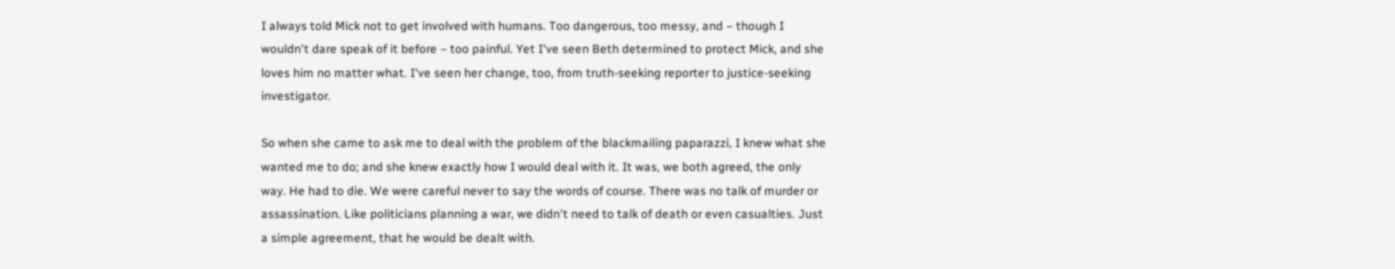I always told Mick not to get involved with humans. Too dangerous, too messy, and – though I wouldn't dare speak of it before – too painful. Yet I've seen Beth determined to protect Mick, and she loves him no matter what. I've seen her change, too, from truth-seeking reporter to justice-seeking investigator.

So when she came to ask me to deal with the problem of the blackmailing paparazzi, I knew what she wanted me to do; and she knew exactly how I would deal with it. It was, we both agreed, the only way. He had to die. We were careful never to say the words of course. There was no talk of murder or assassination. Like politicians planning a war, we didn't need to talk of death or even casualties. Just a simple agreement, that he would be dealt with.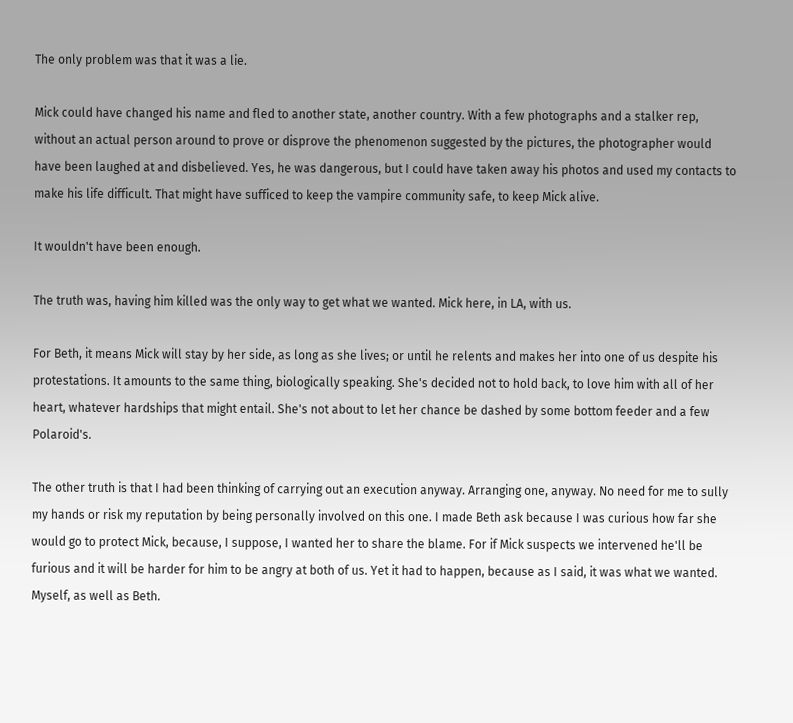The only problem was that it was a lie.

Mick could have changed his name and fled to another state, another country. With a few photographs and a stalker rep, without an actual person around to prove or disprove the phenomenon suggested by the pictures, the photographer would have been laughed at and disbelieved. Yes, he was dangerous, but I could have taken away his photos and used my contacts to make his life difficult. That might have sufficed to keep the vampire community safe, to keep Mick alive.

It wouldn't have been enough.

The truth was, having him killed was the only way to get what we wanted. Mick here, in LA, with us.

For Beth, it means Mick will stay by her side, as long as she lives; or until he relents and makes her into one of us despite his protestations. It amounts to the same thing, biologically speaking. She's decided not to hold back, to love him with all of her heart, whatever hardships that might entail. She's not about to let her chance be dashed by some bottom feeder and a few Polaroid's.

The other truth is that I had been thinking of carrying out an execution anyway. Arranging one, anyway. No need for me to sully my hands or risk my reputation by being personally involved on this one. I made Beth ask because I was curious how far she would go to protect Mick, because, I suppose, I wanted her to share the blame. For if Mick suspects we intervened he'll be furious and it will be harder for him to be angry at both of us. Yet it had to happen, because as I said, it was what we wanted. Myself, as well as Beth.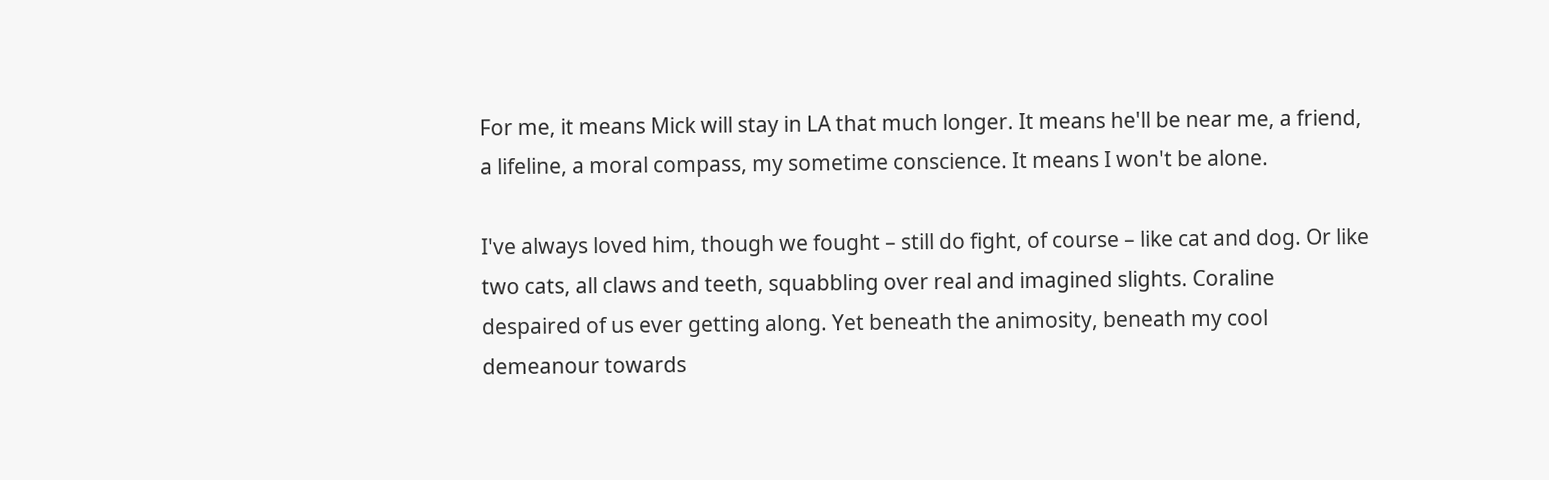For me, it means Mick will stay in LA that much longer. It means he'll be near me, a friend, a lifeline, a moral compass, my sometime conscience. It means I won't be alone.

I've always loved him, though we fought – still do fight, of course – like cat and dog. Or like two cats, all claws and teeth, squabbling over real and imagined slights. Coraline despaired of us ever getting along. Yet beneath the animosity, beneath my cool demeanour towards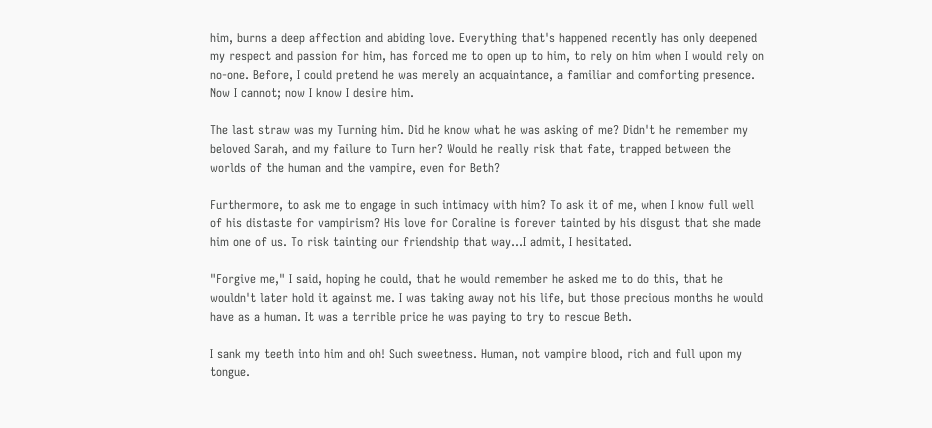him, burns a deep affection and abiding love. Everything that's happened recently has only deepened my respect and passion for him, has forced me to open up to him, to rely on him when I would rely on no-one. Before, I could pretend he was merely an acquaintance, a familiar and comforting presence. Now I cannot; now I know I desire him.

The last straw was my Turning him. Did he know what he was asking of me? Didn't he remember my beloved Sarah, and my failure to Turn her? Would he really risk that fate, trapped between the worlds of the human and the vampire, even for Beth?

Furthermore, to ask me to engage in such intimacy with him? To ask it of me, when I know full well of his distaste for vampirism? His love for Coraline is forever tainted by his disgust that she made him one of us. To risk tainting our friendship that way…I admit, I hesitated.

"Forgive me," I said, hoping he could, that he would remember he asked me to do this, that he wouldn't later hold it against me. I was taking away not his life, but those precious months he would have as a human. It was a terrible price he was paying to try to rescue Beth.

I sank my teeth into him and oh! Such sweetness. Human, not vampire blood, rich and full upon my tongue.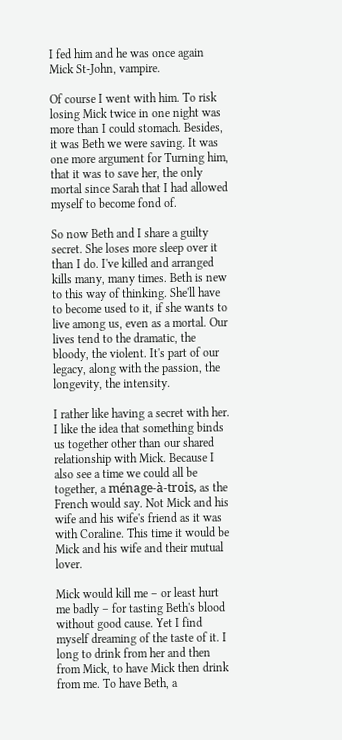I fed him and he was once again Mick St-John, vampire.

Of course I went with him. To risk losing Mick twice in one night was more than I could stomach. Besides, it was Beth we were saving. It was one more argument for Turning him, that it was to save her, the only mortal since Sarah that I had allowed myself to become fond of.

So now Beth and I share a guilty secret. She loses more sleep over it than I do. I've killed and arranged kills many, many times. Beth is new to this way of thinking. She'll have to become used to it, if she wants to live among us, even as a mortal. Our lives tend to the dramatic, the bloody, the violent. It's part of our legacy, along with the passion, the longevity, the intensity.

I rather like having a secret with her. I like the idea that something binds us together other than our shared relationship with Mick. Because I also see a time we could all be together, a ménage-à-trois, as the French would say. Not Mick and his wife and his wife's friend as it was with Coraline. This time it would be Mick and his wife and their mutual lover.

Mick would kill me – or least hurt me badly – for tasting Beth's blood without good cause. Yet I find myself dreaming of the taste of it. I long to drink from her and then from Mick, to have Mick then drink from me. To have Beth, a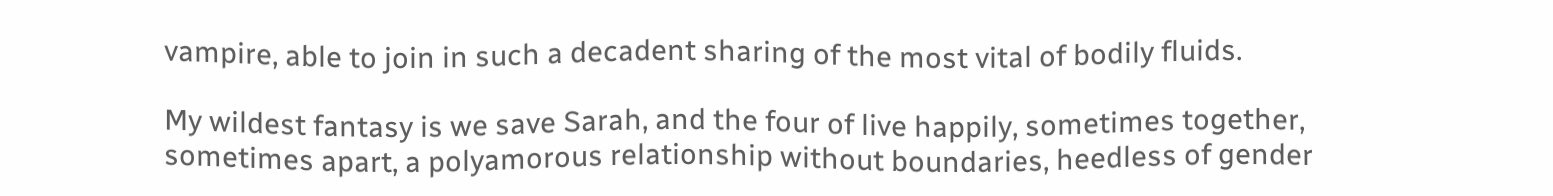vampire, able to join in such a decadent sharing of the most vital of bodily fluids.

My wildest fantasy is we save Sarah, and the four of live happily, sometimes together, sometimes apart, a polyamorous relationship without boundaries, heedless of gender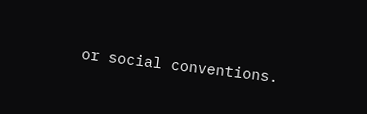or social conventions.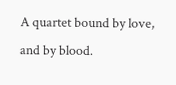A quartet bound by love, and by blood.